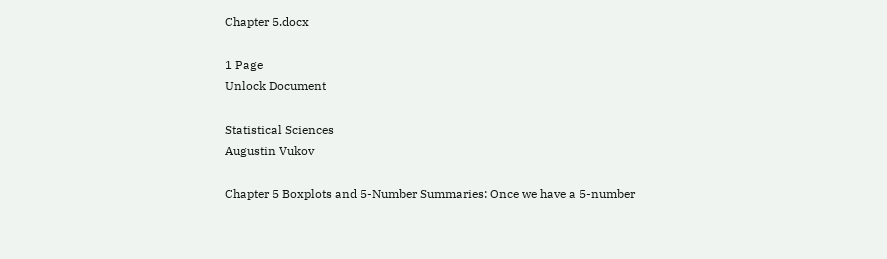Chapter 5.docx

1 Page
Unlock Document

Statistical Sciences
Augustin Vukov

Chapter 5 Boxplots and 5-Number Summaries: Once we have a 5-number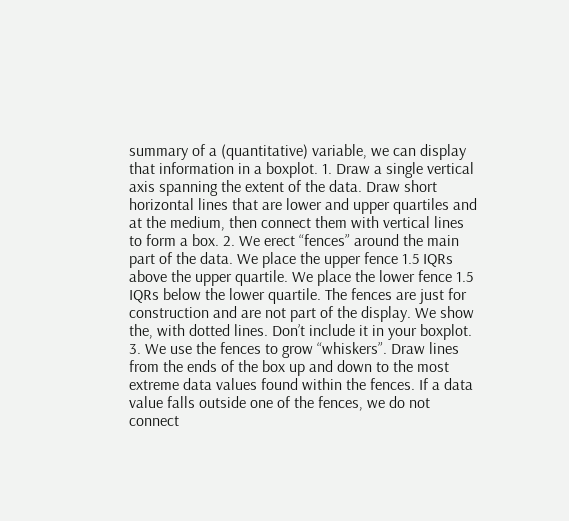summary of a (quantitative) variable, we can display that information in a boxplot. 1. Draw a single vertical axis spanning the extent of the data. Draw short horizontal lines that are lower and upper quartiles and at the medium, then connect them with vertical lines to form a box. 2. We erect “fences” around the main part of the data. We place the upper fence 1.5 IQRs above the upper quartile. We place the lower fence 1.5 IQRs below the lower quartile. The fences are just for construction and are not part of the display. We show the, with dotted lines. Don’t include it in your boxplot. 3. We use the fences to grow “whiskers”. Draw lines from the ends of the box up and down to the most extreme data values found within the fences. If a data value falls outside one of the fences, we do not connect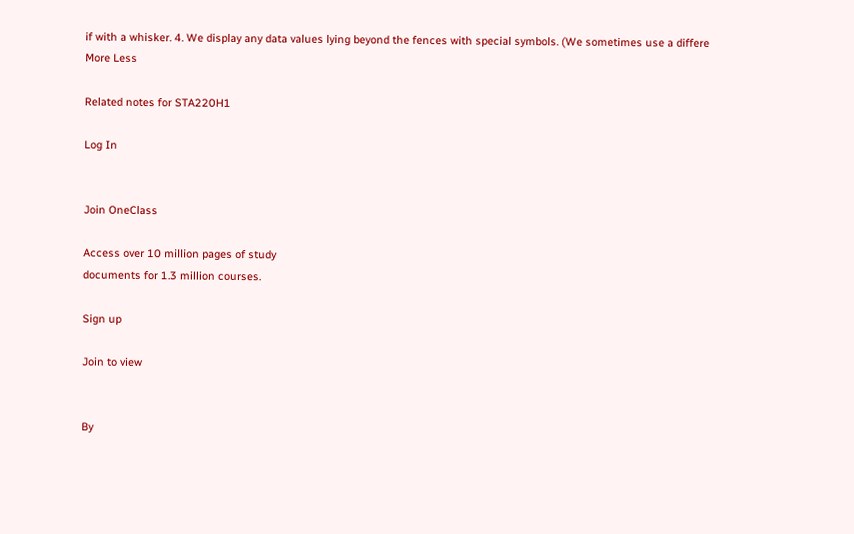if with a whisker. 4. We display any data values lying beyond the fences with special symbols. (We sometimes use a differe
More Less

Related notes for STA220H1

Log In


Join OneClass

Access over 10 million pages of study
documents for 1.3 million courses.

Sign up

Join to view


By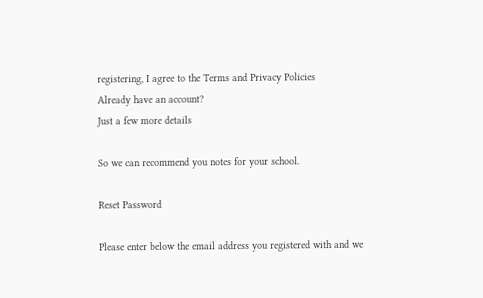registering, I agree to the Terms and Privacy Policies
Already have an account?
Just a few more details

So we can recommend you notes for your school.

Reset Password

Please enter below the email address you registered with and we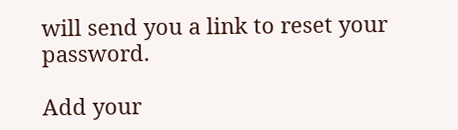will send you a link to reset your password.

Add your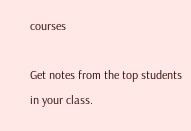courses

Get notes from the top students in your class.